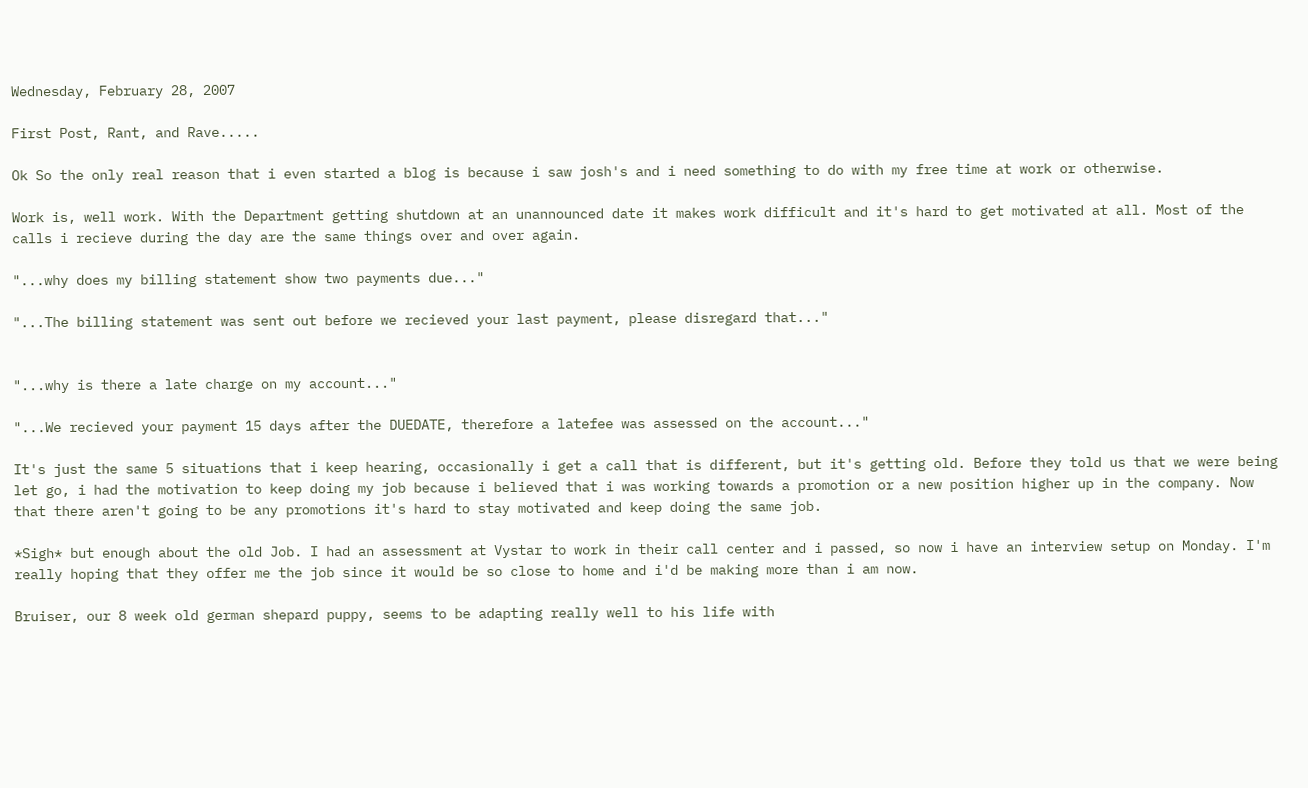Wednesday, February 28, 2007

First Post, Rant, and Rave.....

Ok So the only real reason that i even started a blog is because i saw josh's and i need something to do with my free time at work or otherwise.

Work is, well work. With the Department getting shutdown at an unannounced date it makes work difficult and it's hard to get motivated at all. Most of the calls i recieve during the day are the same things over and over again.

"...why does my billing statement show two payments due..."

"...The billing statement was sent out before we recieved your last payment, please disregard that..."


"...why is there a late charge on my account..."

"...We recieved your payment 15 days after the DUEDATE, therefore a latefee was assessed on the account..."

It's just the same 5 situations that i keep hearing, occasionally i get a call that is different, but it's getting old. Before they told us that we were being let go, i had the motivation to keep doing my job because i believed that i was working towards a promotion or a new position higher up in the company. Now that there aren't going to be any promotions it's hard to stay motivated and keep doing the same job.

*Sigh* but enough about the old Job. I had an assessment at Vystar to work in their call center and i passed, so now i have an interview setup on Monday. I'm really hoping that they offer me the job since it would be so close to home and i'd be making more than i am now.

Bruiser, our 8 week old german shepard puppy, seems to be adapting really well to his life with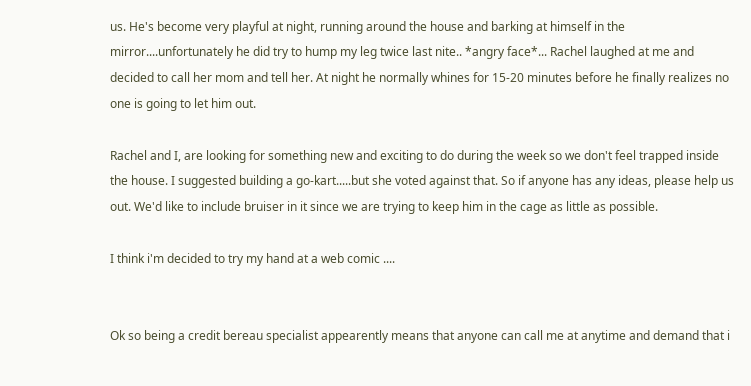us. He's become very playful at night, running around the house and barking at himself in the mirror....unfortunately he did try to hump my leg twice last nite.. *angry face*... Rachel laughed at me and decided to call her mom and tell her. At night he normally whines for 15-20 minutes before he finally realizes no one is going to let him out.

Rachel and I, are looking for something new and exciting to do during the week so we don't feel trapped inside the house. I suggested building a go-kart.....but she voted against that. So if anyone has any ideas, please help us out. We'd like to include bruiser in it since we are trying to keep him in the cage as little as possible.

I think i'm decided to try my hand at a web comic ....


Ok so being a credit bereau specialist appearently means that anyone can call me at anytime and demand that i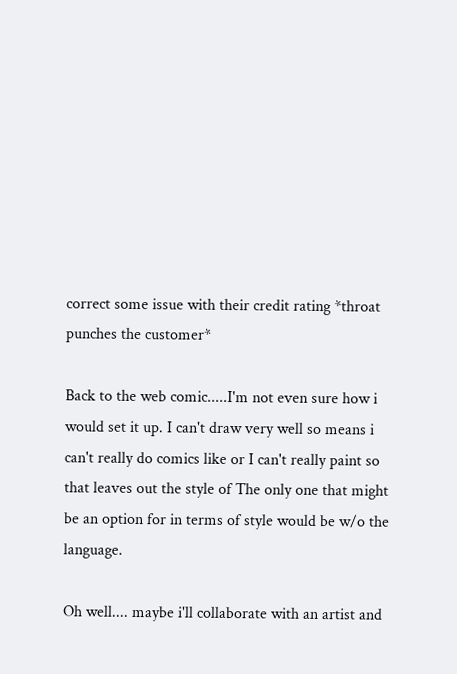correct some issue with their credit rating *throat punches the customer*

Back to the web comic.....I'm not even sure how i would set it up. I can't draw very well so means i can't really do comics like or I can't really paint so that leaves out the style of The only one that might be an option for in terms of style would be w/o the language.

Oh well.... maybe i'll collaborate with an artist and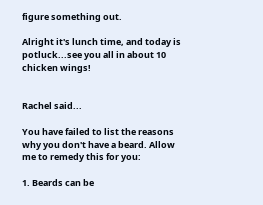figure something out.

Alright it's lunch time, and today is potluck...see you all in about 10 chicken wings!


Rachel said...

You have failed to list the reasons why you don't have a beard. Allow me to remedy this for you:

1. Beards can be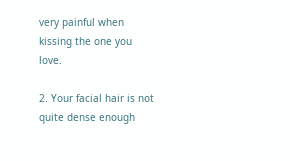very painful when kissing the one you love.

2. Your facial hair is not quite dense enough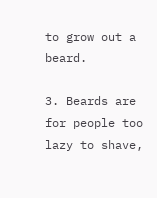to grow out a beard.

3. Beards are for people too lazy to shave,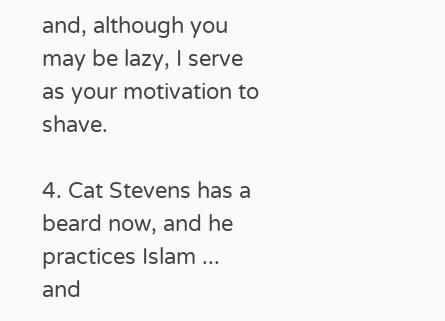and, although you may be lazy, I serve as your motivation to shave.

4. Cat Stevens has a beard now, and he practices Islam ... and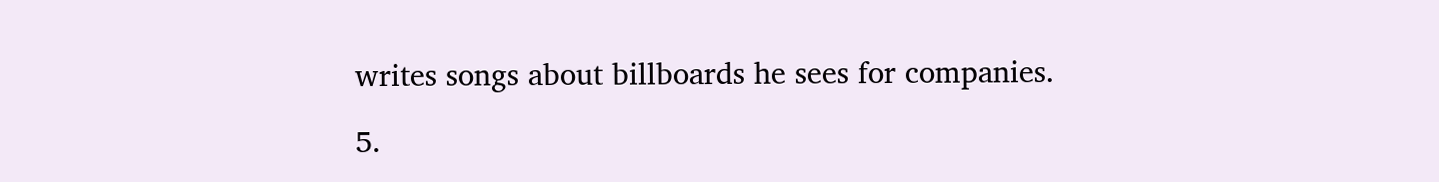writes songs about billboards he sees for companies.

5.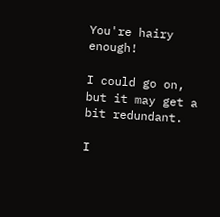You're hairy enough!

I could go on, but it may get a bit redundant.

I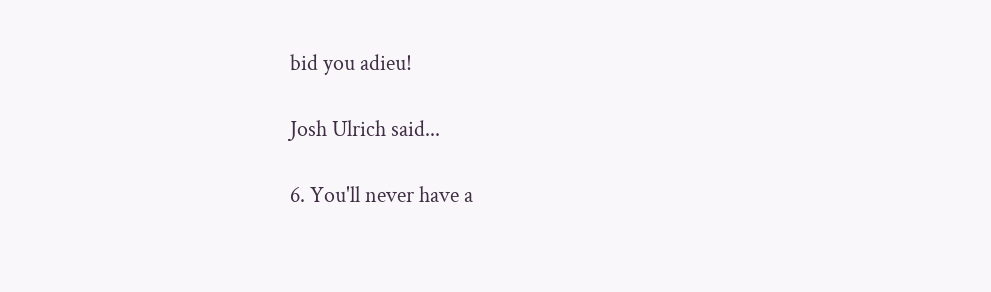bid you adieu!

Josh Ulrich said...

6. You'll never have a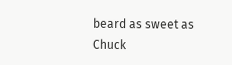beard as sweet as Chuck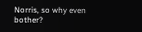Norris, so why even bother?